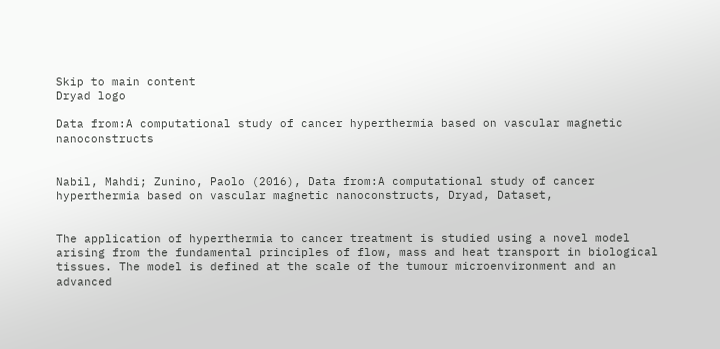Skip to main content
Dryad logo

Data from:A computational study of cancer hyperthermia based on vascular magnetic nanoconstructs


Nabil, Mahdi; Zunino, Paolo (2016), Data from:A computational study of cancer hyperthermia based on vascular magnetic nanoconstructs, Dryad, Dataset,


The application of hyperthermia to cancer treatment is studied using a novel model arising from the fundamental principles of flow, mass and heat transport in biological tissues. The model is defined at the scale of the tumour microenvironment and an advanced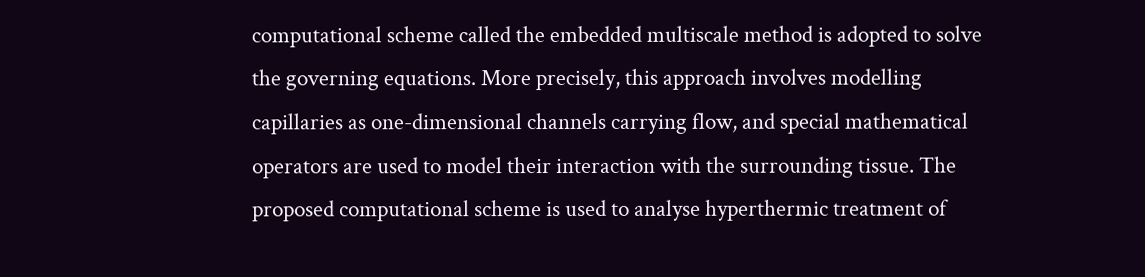computational scheme called the embedded multiscale method is adopted to solve the governing equations. More precisely, this approach involves modelling capillaries as one-dimensional channels carrying flow, and special mathematical operators are used to model their interaction with the surrounding tissue. The proposed computational scheme is used to analyse hyperthermic treatment of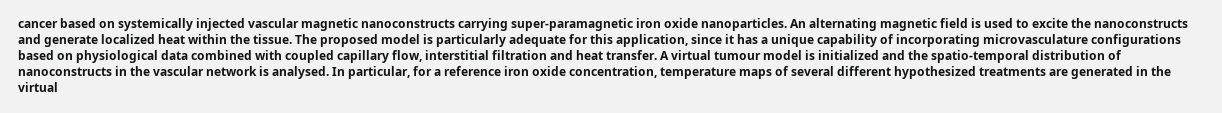cancer based on systemically injected vascular magnetic nanoconstructs carrying super-paramagnetic iron oxide nanoparticles. An alternating magnetic field is used to excite the nanoconstructs and generate localized heat within the tissue. The proposed model is particularly adequate for this application, since it has a unique capability of incorporating microvasculature configurations based on physiological data combined with coupled capillary flow, interstitial filtration and heat transfer. A virtual tumour model is initialized and the spatio-temporal distribution of nanoconstructs in the vascular network is analysed. In particular, for a reference iron oxide concentration, temperature maps of several different hypothesized treatments are generated in the virtual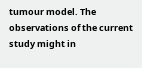tumour model. The observations of the current study might in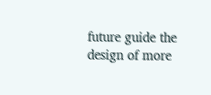future guide the design of more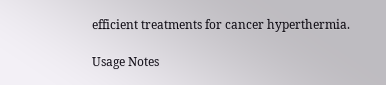efficient treatments for cancer hyperthermia.

Usage Notes